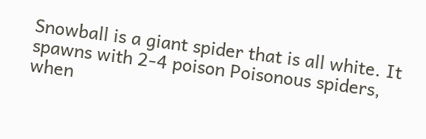Snowball is a giant spider that is all white. It spawns with 2-4 poison Poisonous spiders, when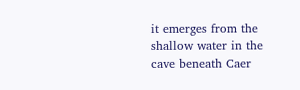it emerges from the shallow water in the cave beneath Caer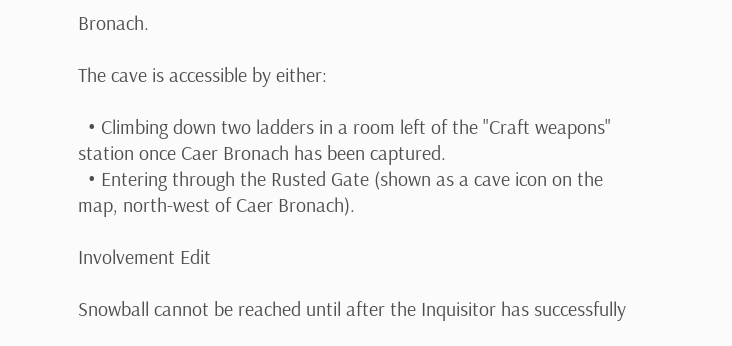Bronach.

The cave is accessible by either:

  • Climbing down two ladders in a room left of the "Craft weapons" station once Caer Bronach has been captured.
  • Entering through the Rusted Gate (shown as a cave icon on the map, north-west of Caer Bronach).

Involvement Edit

Snowball cannot be reached until after the Inquisitor has successfully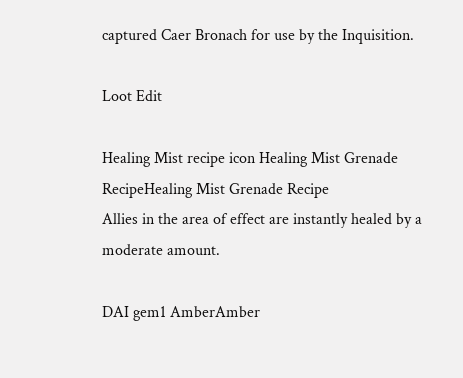captured Caer Bronach for use by the Inquisition.

Loot Edit

Healing Mist recipe icon Healing Mist Grenade RecipeHealing Mist Grenade Recipe
Allies in the area of effect are instantly healed by a moderate amount.

DAI gem1 AmberAmber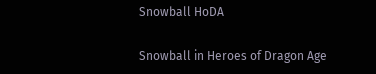Snowball HoDA

Snowball in Heroes of Dragon Age